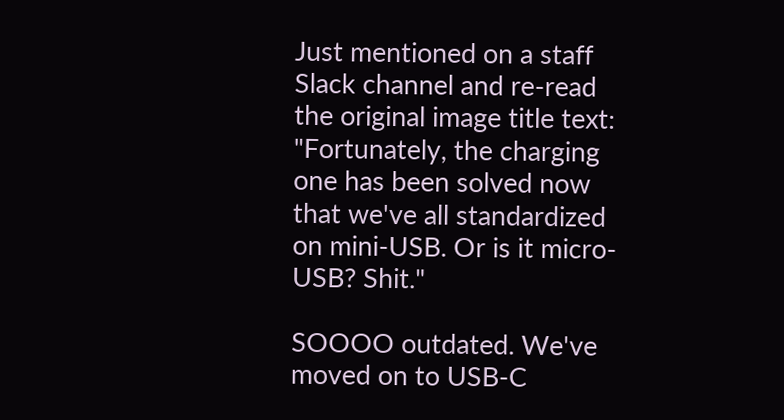Just mentioned on a staff Slack channel and re-read the original image title text: "Fortunately, the charging one has been solved now that we've all standardized on mini-USB. Or is it micro-USB? Shit."

SOOOO outdated. We've moved on to USB-C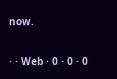now.

· · Web · 0 · 0 · 0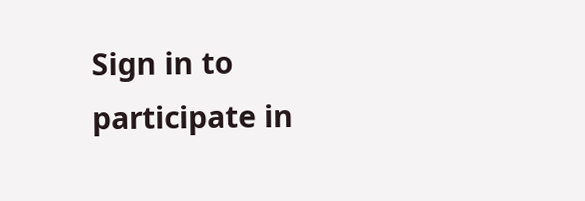Sign in to participate in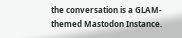the conversation is a GLAM-themed Mastodon Instance.